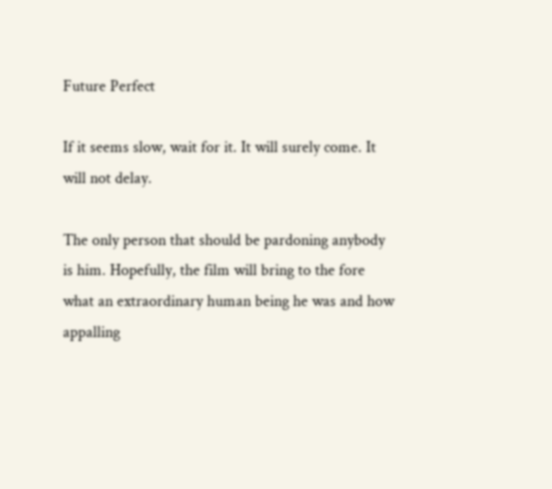Future Perfect

If it seems slow, wait for it. It will surely come. It will not delay.

The only person that should be pardoning anybody is him. Hopefully, the film will bring to the fore what an extraordinary human being he was and how appalling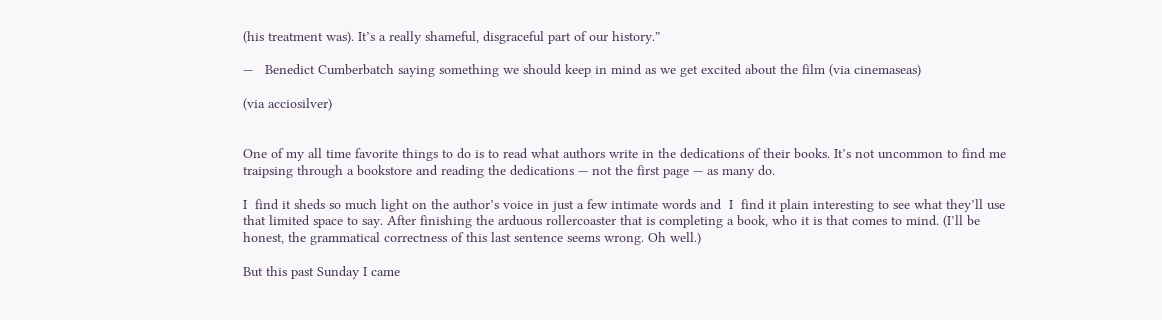(his treatment was). It’s a really shameful, disgraceful part of our history.”

—   Benedict Cumberbatch saying something we should keep in mind as we get excited about the film (via cinemaseas)

(via acciosilver)


One of my all time favorite things to do is to read what authors write in the dedications of their books. It’s not uncommon to find me traipsing through a bookstore and reading the dedications — not the first page — as many do.

I  find it sheds so much light on the author’s voice in just a few intimate words and  I  find it plain interesting to see what they’ll use that limited space to say. After finishing the arduous rollercoaster that is completing a book, who it is that comes to mind. (I’ll be honest, the grammatical correctness of this last sentence seems wrong. Oh well.)

But this past Sunday I came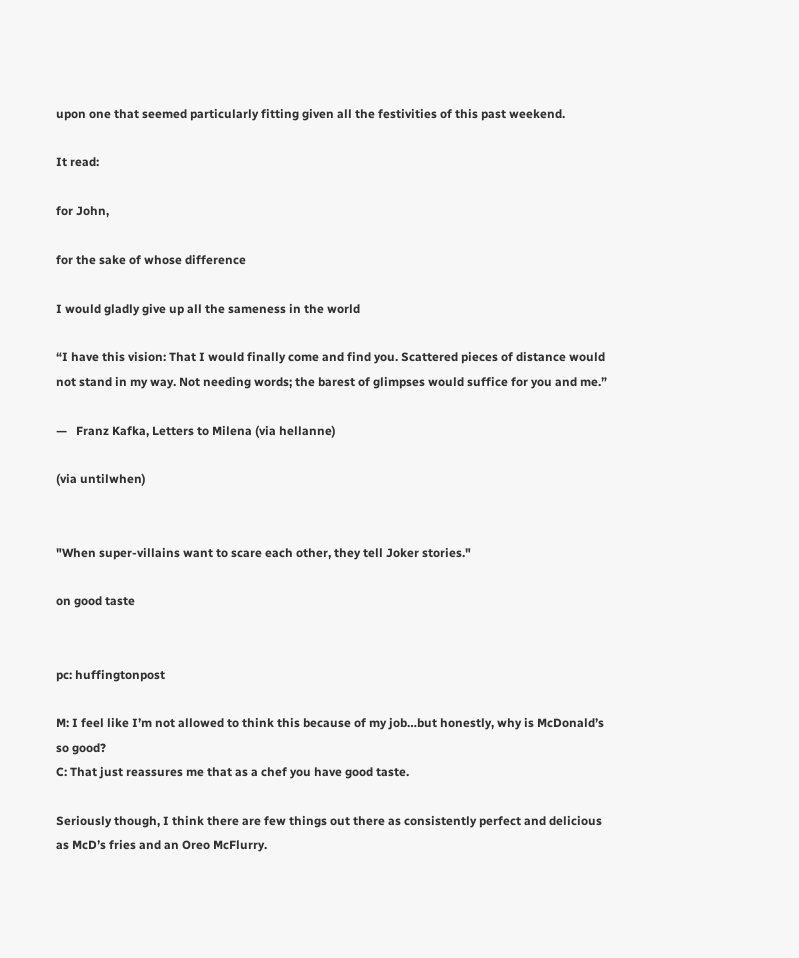upon one that seemed particularly fitting given all the festivities of this past weekend.

It read:

for John,

for the sake of whose difference

I would gladly give up all the sameness in the world

“I have this vision: That I would finally come and find you. Scattered pieces of distance would not stand in my way. Not needing words; the barest of glimpses would suffice for you and me.”

—   Franz Kafka, Letters to Milena (via hellanne)

(via untilwhen)


"When super-villains want to scare each other, they tell Joker stories."

on good taste


pc: huffingtonpost

M: I feel like I’m not allowed to think this because of my job…but honestly, why is McDonald’s so good?
C: That just reassures me that as a chef you have good taste.

Seriously though, I think there are few things out there as consistently perfect and delicious as McD’s fries and an Oreo McFlurry.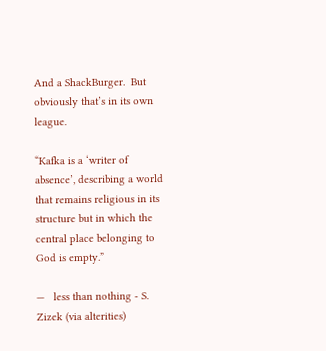And a ShackBurger.  But obviously that’s in its own league.

“Kafka is a ‘writer of absence’, describing a world that remains religious in its structure but in which the central place belonging to God is empty.”

—   less than nothing - S. Zizek (via alterities)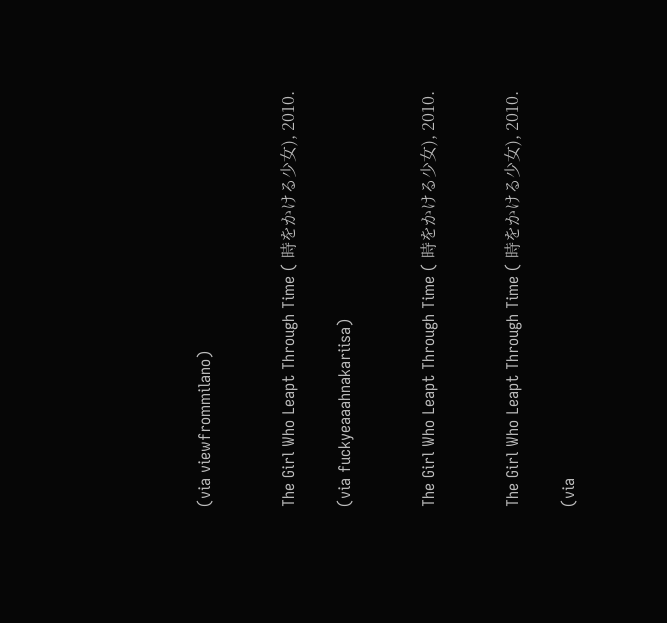(via viewfrommilano)


The Girl Who Leapt Through Time ( 時をかける少女), 2010.

(via fuckyeaaahnakariisa)


The Girl Who Leapt Through Time ( 時をかける少女), 2010.


The Girl Who Leapt Through Time ( 時をかける少女), 2010.

(via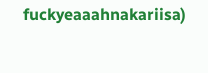fuckyeaaahnakariisa)